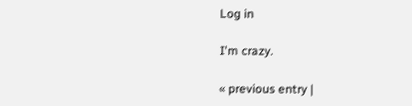Log in

I'm crazy.

« previous entry |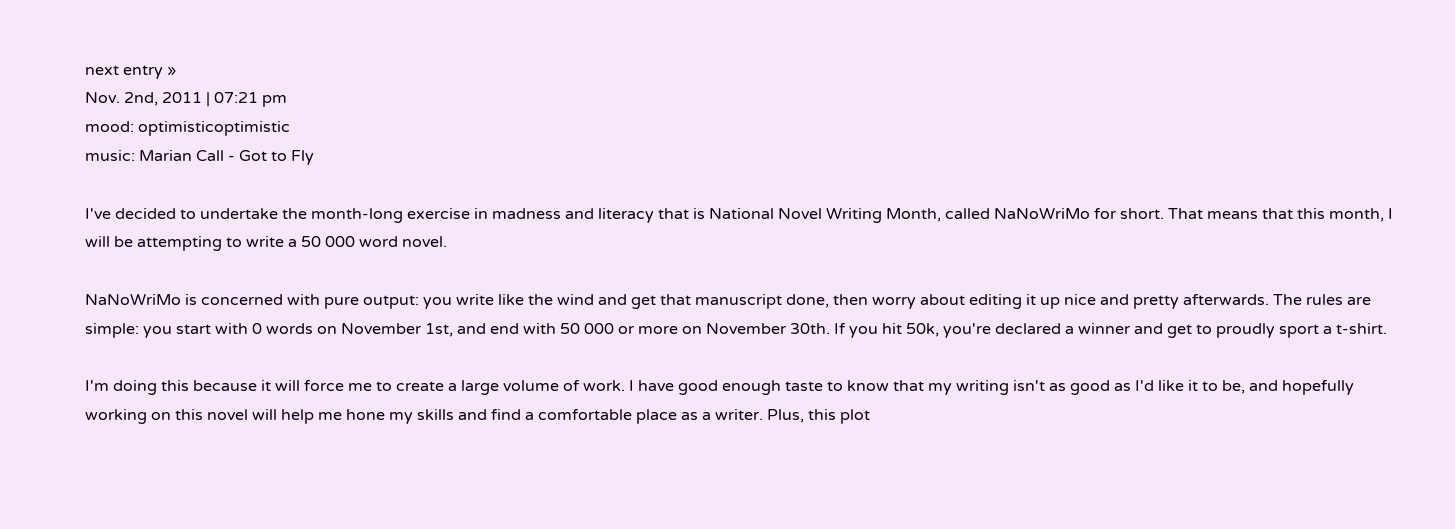next entry »
Nov. 2nd, 2011 | 07:21 pm
mood: optimisticoptimistic
music: Marian Call - Got to Fly

I've decided to undertake the month-long exercise in madness and literacy that is National Novel Writing Month, called NaNoWriMo for short. That means that this month, I will be attempting to write a 50 000 word novel.

NaNoWriMo is concerned with pure output: you write like the wind and get that manuscript done, then worry about editing it up nice and pretty afterwards. The rules are simple: you start with 0 words on November 1st, and end with 50 000 or more on November 30th. If you hit 50k, you're declared a winner and get to proudly sport a t-shirt.

I'm doing this because it will force me to create a large volume of work. I have good enough taste to know that my writing isn't as good as I'd like it to be, and hopefully working on this novel will help me hone my skills and find a comfortable place as a writer. Plus, this plot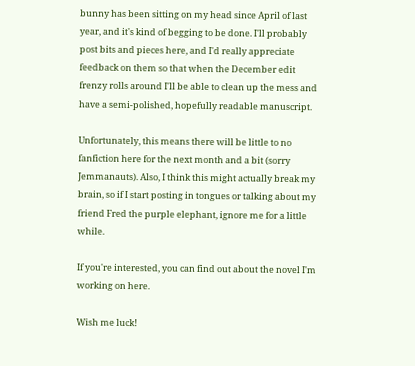bunny has been sitting on my head since April of last year, and it's kind of begging to be done. I'll probably post bits and pieces here, and I'd really appreciate feedback on them so that when the December edit frenzy rolls around I'll be able to clean up the mess and have a semi-polished, hopefully readable manuscript.

Unfortunately, this means there will be little to no fanfiction here for the next month and a bit (sorry Jemmanauts). Also, I think this might actually break my brain, so if I start posting in tongues or talking about my friend Fred the purple elephant, ignore me for a little while.

If you're interested, you can find out about the novel I'm working on here.

Wish me luck!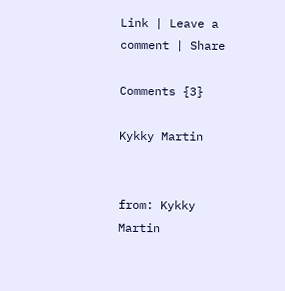Link | Leave a comment | Share

Comments {3}

Kykky Martin


from: Kykky Martin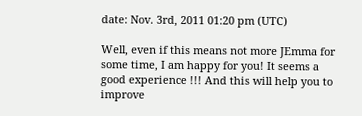date: Nov. 3rd, 2011 01:20 pm (UTC)

Well, even if this means not more JEmma for some time, I am happy for you! It seems a good experience !!! And this will help you to improve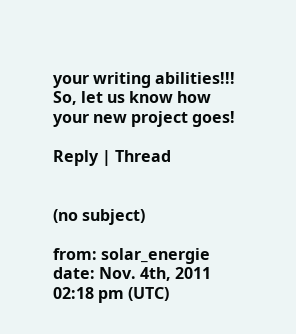your writing abilities!!!
So, let us know how your new project goes!

Reply | Thread


(no subject)

from: solar_energie
date: Nov. 4th, 2011 02:18 pm (UTC)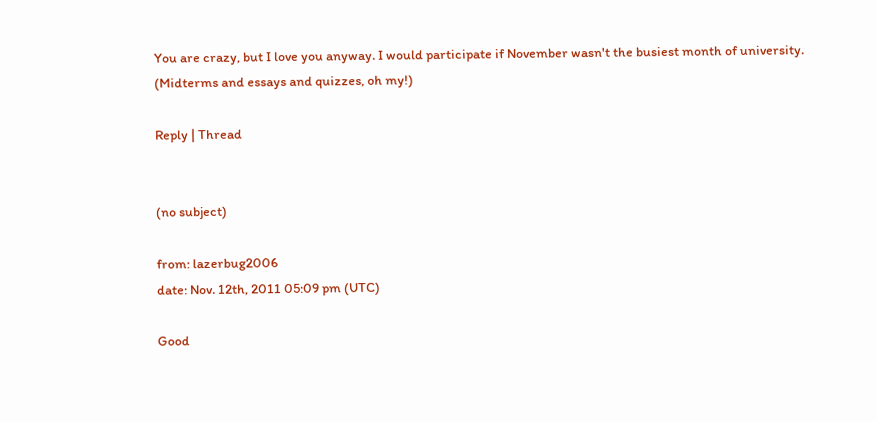You are crazy, but I love you anyway. I would participate if November wasn't the busiest month of university. (Midterms and essays and quizzes, oh my!)

Reply | Thread


(no subject)

from: lazerbug2006
date: Nov. 12th, 2011 05:09 pm (UTC)

Good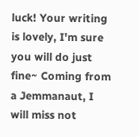luck! Your writing is lovely, I'm sure you will do just fine~ Coming from a Jemmanaut, I will miss not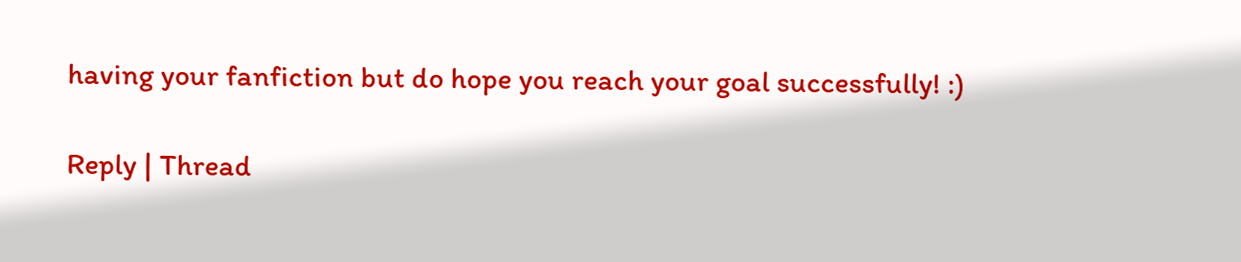having your fanfiction but do hope you reach your goal successfully! :)

Reply | Thread